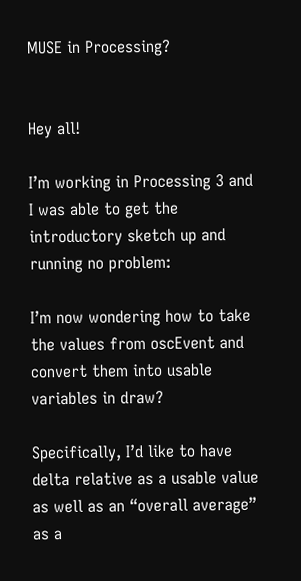MUSE in Processing?


Hey all!

I’m working in Processing 3 and I was able to get the introductory sketch up and running no problem:

I’m now wondering how to take the values from oscEvent and convert them into usable variables in draw?

Specifically, I’d like to have delta relative as a usable value as well as an “overall average” as a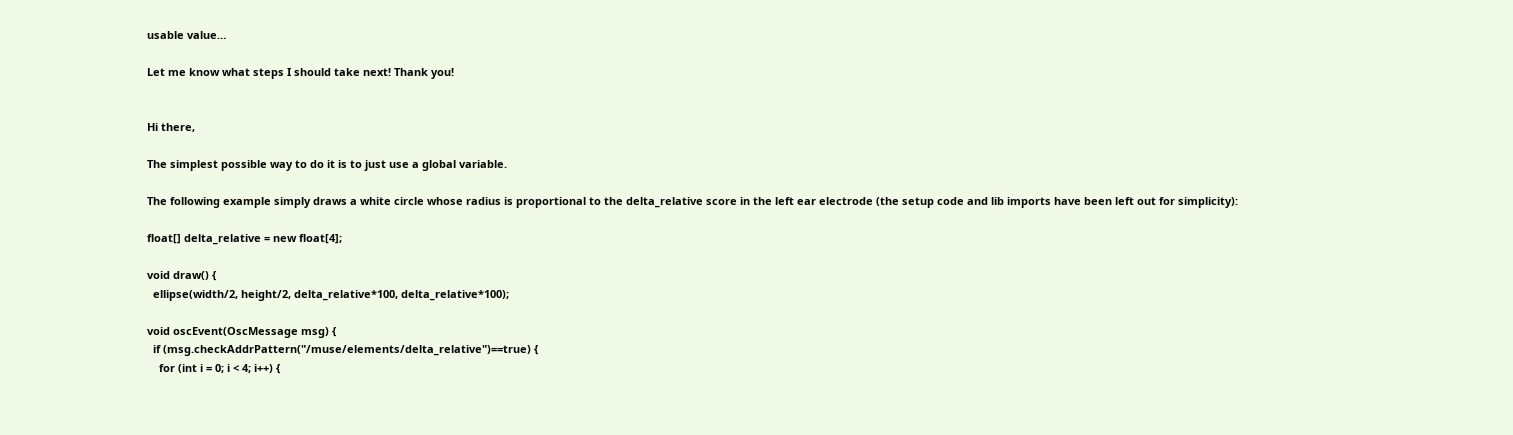usable value…

Let me know what steps I should take next! Thank you!


Hi there,

The simplest possible way to do it is to just use a global variable.

The following example simply draws a white circle whose radius is proportional to the delta_relative score in the left ear electrode (the setup code and lib imports have been left out for simplicity):

float[] delta_relative = new float[4];

void draw() {
  ellipse(width/2, height/2, delta_relative*100, delta_relative*100);

void oscEvent(OscMessage msg) {
  if (msg.checkAddrPattern("/muse/elements/delta_relative")==true) {
    for (int i = 0; i < 4; i++) {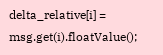delta_relative[i] = msg.get(i).floatValue();